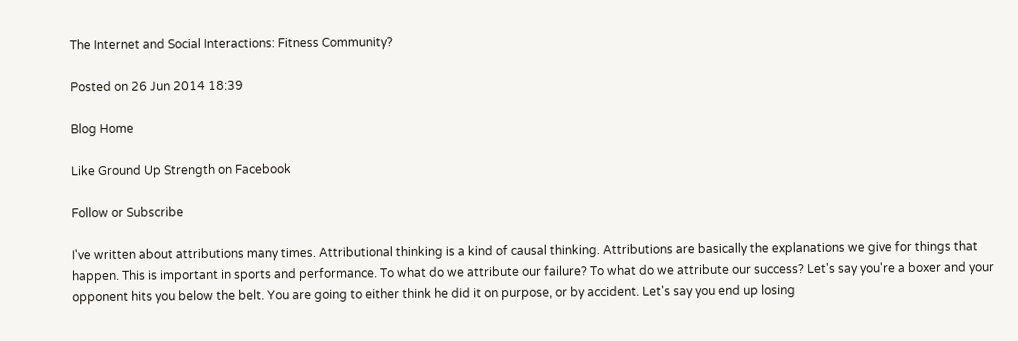The Internet and Social Interactions: Fitness Community?

Posted on 26 Jun 2014 18:39

Blog Home

Like Ground Up Strength on Facebook

Follow or Subscribe

I've written about attributions many times. Attributional thinking is a kind of causal thinking. Attributions are basically the explanations we give for things that happen. This is important in sports and performance. To what do we attribute our failure? To what do we attribute our success? Let's say you're a boxer and your opponent hits you below the belt. You are going to either think he did it on purpose, or by accident. Let's say you end up losing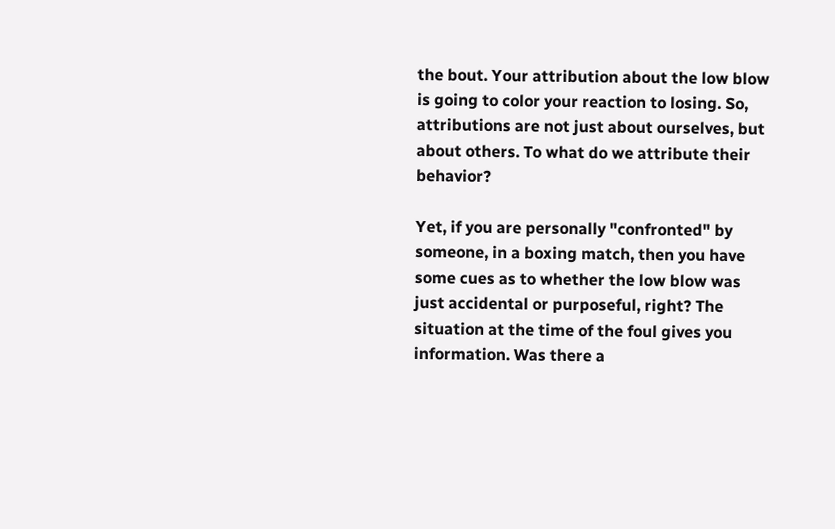the bout. Your attribution about the low blow is going to color your reaction to losing. So, attributions are not just about ourselves, but about others. To what do we attribute their behavior?

Yet, if you are personally "confronted" by someone, in a boxing match, then you have some cues as to whether the low blow was just accidental or purposeful, right? The situation at the time of the foul gives you information. Was there a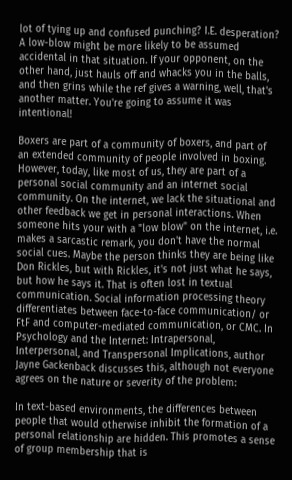lot of tying up and confused punching? I.E. desperation? A low-blow might be more likely to be assumed accidental in that situation. If your opponent, on the other hand, just hauls off and whacks you in the balls, and then grins while the ref gives a warning, well, that's another matter. You're going to assume it was intentional!

Boxers are part of a community of boxers, and part of an extended community of people involved in boxing. However, today, like most of us, they are part of a personal social community and an internet social community. On the internet, we lack the situational and other feedback we get in personal interactions. When someone hits your with a "low blow" on the internet, i.e. makes a sarcastic remark, you don't have the normal social cues. Maybe the person thinks they are being like Don Rickles, but with Rickles, it's not just what he says, but how he says it. That is often lost in textual communication. Social information processing theory differentiates between face-to-face communication/ or FtF and computer-mediated communication, or CMC. In Psychology and the Internet: Intrapersonal, Interpersonal, and Transpersonal Implications, author Jayne Gackenback discusses this, although not everyone agrees on the nature or severity of the problem:

In text-based environments, the differences between people that would otherwise inhibit the formation of a personal relationship are hidden. This promotes a sense of group membership that is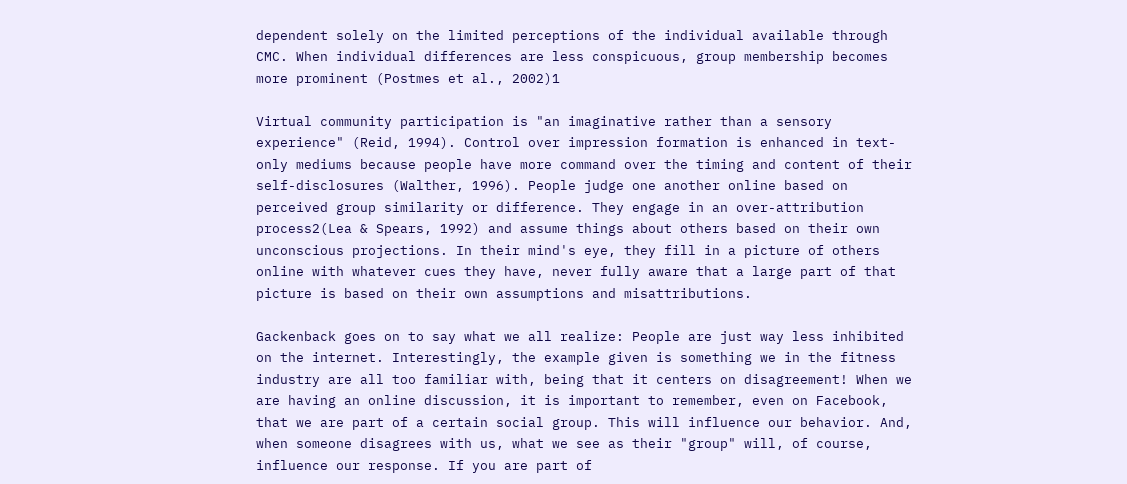dependent solely on the limited perceptions of the individual available through CMC. When individual differences are less conspicuous, group membership becomes more prominent (Postmes et al., 2002)1

Virtual community participation is "an imaginative rather than a sensory experience" (Reid, 1994). Control over impression formation is enhanced in text-only mediums because people have more command over the timing and content of their self-disclosures (Walther, 1996). People judge one another online based on perceived group similarity or difference. They engage in an over-attribution process2(Lea & Spears, 1992) and assume things about others based on their own unconscious projections. In their mind's eye, they fill in a picture of others online with whatever cues they have, never fully aware that a large part of that picture is based on their own assumptions and misattributions.

Gackenback goes on to say what we all realize: People are just way less inhibited on the internet. Interestingly, the example given is something we in the fitness industry are all too familiar with, being that it centers on disagreement! When we are having an online discussion, it is important to remember, even on Facebook, that we are part of a certain social group. This will influence our behavior. And, when someone disagrees with us, what we see as their "group" will, of course, influence our response. If you are part of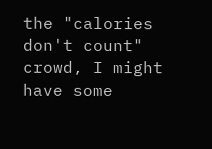the "calories don't count" crowd, I might have some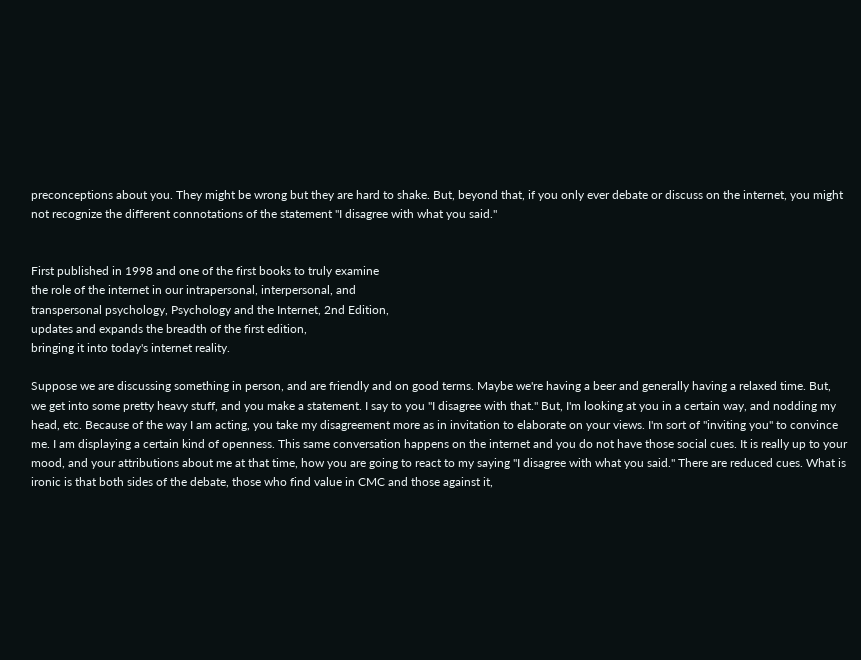preconceptions about you. They might be wrong but they are hard to shake. But, beyond that, if you only ever debate or discuss on the internet, you might not recognize the different connotations of the statement "I disagree with what you said."


First published in 1998 and one of the first books to truly examine
the role of the internet in our intrapersonal, interpersonal, and
transpersonal psychology, Psychology and the Internet, 2nd Edition,
updates and expands the breadth of the first edition,
bringing it into today's internet reality.

Suppose we are discussing something in person, and are friendly and on good terms. Maybe we're having a beer and generally having a relaxed time. But, we get into some pretty heavy stuff, and you make a statement. I say to you "I disagree with that." But, I'm looking at you in a certain way, and nodding my head, etc. Because of the way I am acting, you take my disagreement more as in invitation to elaborate on your views. I'm sort of "inviting you" to convince me. I am displaying a certain kind of openness. This same conversation happens on the internet and you do not have those social cues. It is really up to your mood, and your attributions about me at that time, how you are going to react to my saying "I disagree with what you said." There are reduced cues. What is ironic is that both sides of the debate, those who find value in CMC and those against it,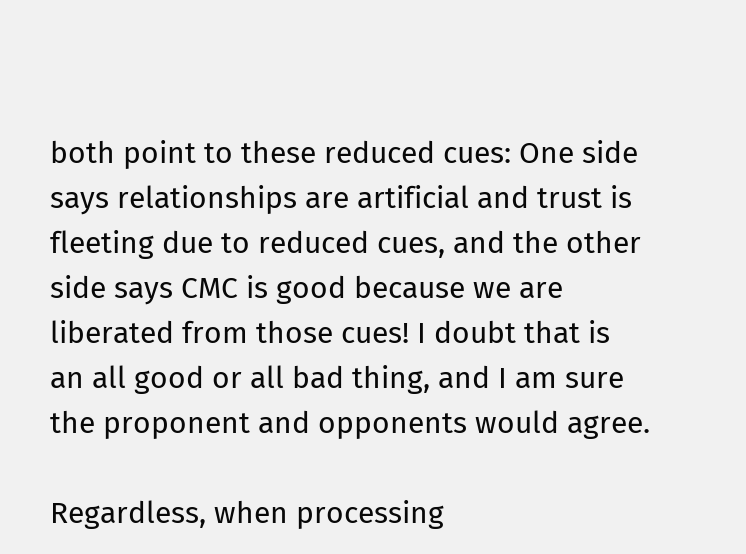both point to these reduced cues: One side says relationships are artificial and trust is fleeting due to reduced cues, and the other side says CMC is good because we are liberated from those cues! I doubt that is an all good or all bad thing, and I am sure the proponent and opponents would agree.

Regardless, when processing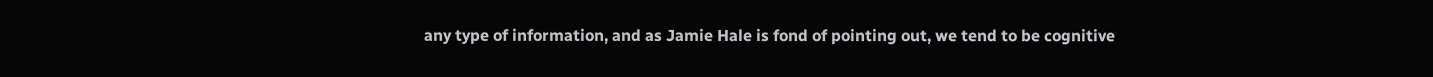any type of information, and as Jamie Hale is fond of pointing out, we tend to be cognitive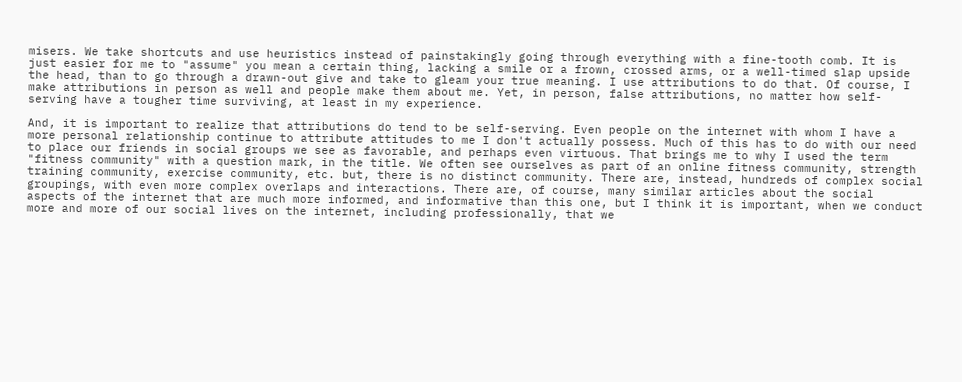misers. We take shortcuts and use heuristics instead of painstakingly going through everything with a fine-tooth comb. It is just easier for me to "assume" you mean a certain thing, lacking a smile or a frown, crossed arms, or a well-timed slap upside the head, than to go through a drawn-out give and take to gleam your true meaning. I use attributions to do that. Of course, I make attributions in person as well and people make them about me. Yet, in person, false attributions, no matter how self-serving have a tougher time surviving, at least in my experience.

And, it is important to realize that attributions do tend to be self-serving. Even people on the internet with whom I have a more personal relationship continue to attribute attitudes to me I don't actually possess. Much of this has to do with our need to place our friends in social groups we see as favorable, and perhaps even virtuous. That brings me to why I used the term "fitness community" with a question mark, in the title. We often see ourselves as part of an online fitness community, strength training community, exercise community, etc. but, there is no distinct community. There are, instead, hundreds of complex social groupings, with even more complex overlaps and interactions. There are, of course, many similar articles about the social aspects of the internet that are much more informed, and informative than this one, but I think it is important, when we conduct more and more of our social lives on the internet, including professionally, that we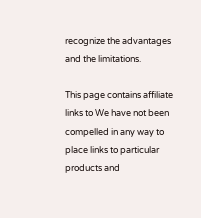recognize the advantages and the limitations.

This page contains affiliate links to We have not been compelled in any way to place links to particular products and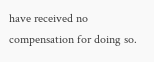have received no compensation for doing so.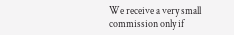We receive a very small commission only if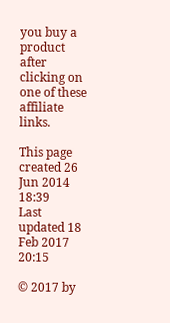you buy a product after clicking on one of these affiliate links.

This page created 26 Jun 2014 18:39
Last updated 18 Feb 2017 20:15

© 2017 by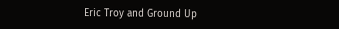Eric Troy and Ground Up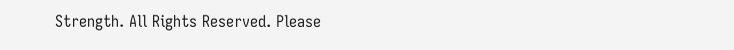Strength. All Rights Reserved. Please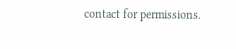contact for permissions.